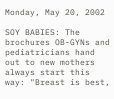Monday, May 20, 2002

SOY BABIES: The brochures OB-GYNs and pediatricians hand out to new mothers always start this way: "Breast is best,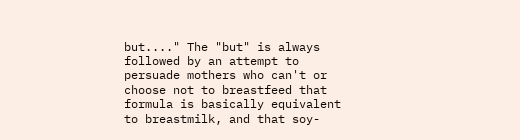but...." The "but" is always followed by an attempt to persuade mothers who can't or choose not to breastfeed that formula is basically equivalent to breastmilk, and that soy-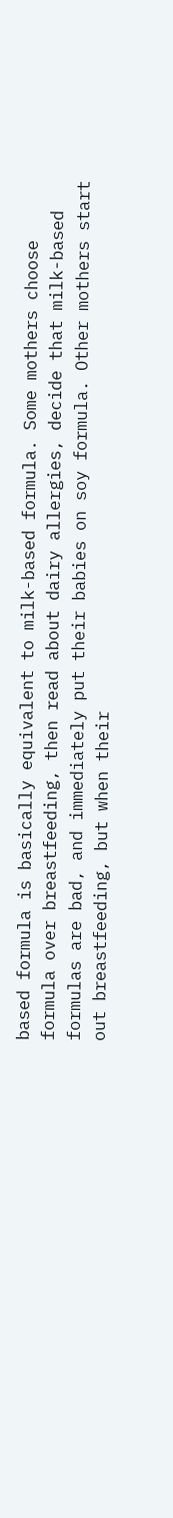based formula is basically equivalent to milk-based formula. Some mothers choose formula over breastfeeding, then read about dairy allergies, decide that milk-based formulas are bad, and immediately put their babies on soy formula. Other mothers start out breastfeeding, but when their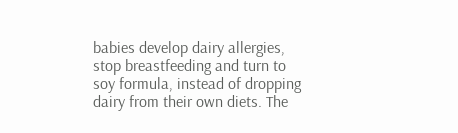babies develop dairy allergies, stop breastfeeding and turn to soy formula, instead of dropping dairy from their own diets. The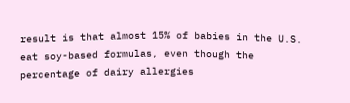result is that almost 15% of babies in the U.S. eat soy-based formulas, even though the percentage of dairy allergies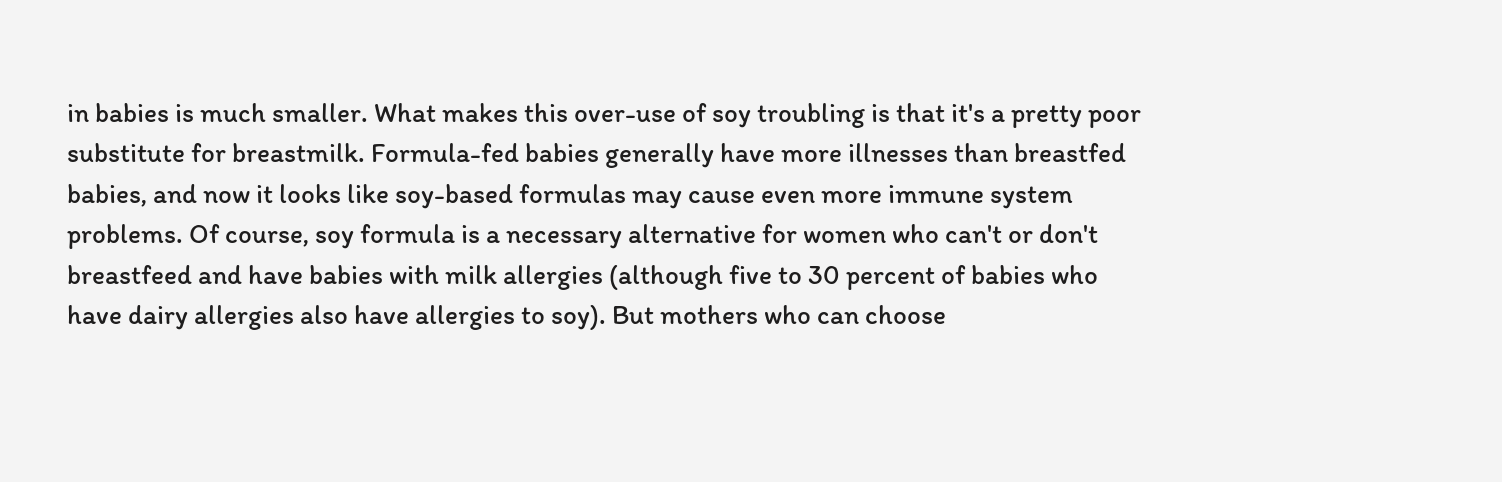in babies is much smaller. What makes this over-use of soy troubling is that it's a pretty poor substitute for breastmilk. Formula-fed babies generally have more illnesses than breastfed babies, and now it looks like soy-based formulas may cause even more immune system problems. Of course, soy formula is a necessary alternative for women who can't or don't breastfeed and have babies with milk allergies (although five to 30 percent of babies who have dairy allergies also have allergies to soy). But mothers who can choose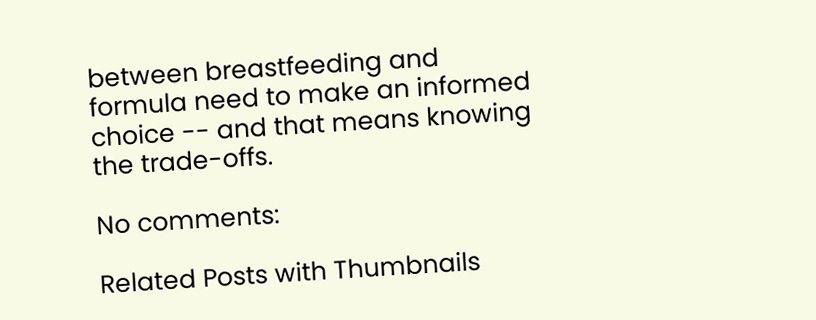between breastfeeding and formula need to make an informed choice -- and that means knowing the trade-offs.

No comments:

Related Posts with Thumbnails